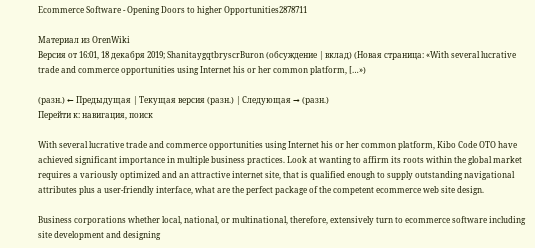Ecommerce Software - Opening Doors to higher Opportunities2878711

Материал из OrenWiki
Версия от 16:01, 18 декабря 2019; ShanitaygqtbryscrBuron (обсуждение | вклад) (Новая страница: «With several lucrative trade and commerce opportunities using Internet his or her common platform, […»)

(разн.) ← Предыдущая | Текущая версия (разн.) | Следующая → (разн.)
Перейти к: навигация, поиск

With several lucrative trade and commerce opportunities using Internet his or her common platform, Kibo Code OTO have achieved significant importance in multiple business practices. Look at wanting to affirm its roots within the global market requires a variously optimized and an attractive internet site, that is qualified enough to supply outstanding navigational attributes plus a user-friendly interface, what are the perfect package of the competent ecommerce web site design.

Business corporations whether local, national, or multinational, therefore, extensively turn to ecommerce software including site development and designing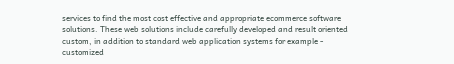services to find the most cost effective and appropriate ecommerce software solutions. These web solutions include carefully developed and result oriented custom, in addition to standard web application systems for example - customized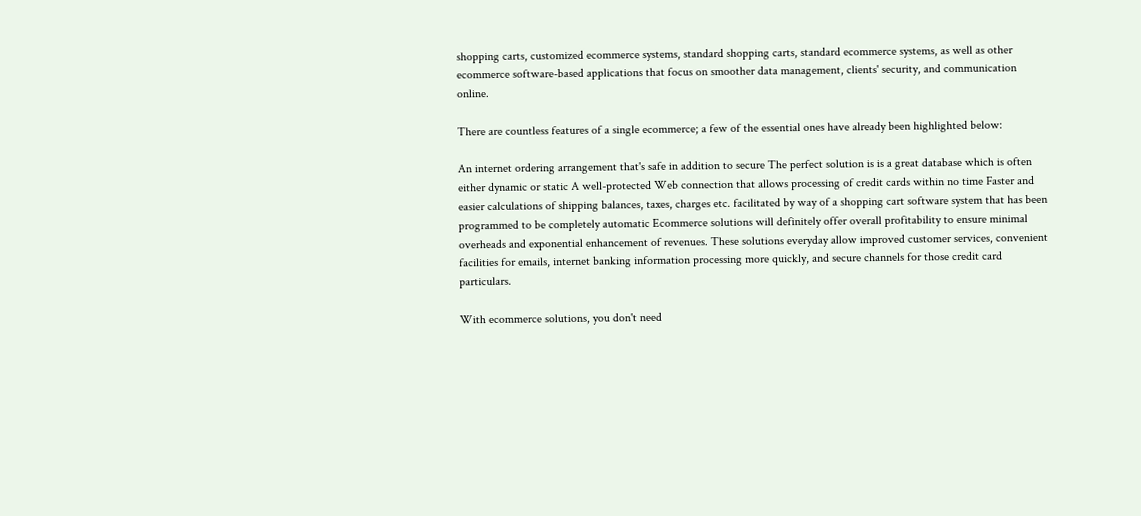shopping carts, customized ecommerce systems, standard shopping carts, standard ecommerce systems, as well as other ecommerce software-based applications that focus on smoother data management, clients' security, and communication online.

There are countless features of a single ecommerce; a few of the essential ones have already been highlighted below:

An internet ordering arrangement that's safe in addition to secure The perfect solution is is a great database which is often either dynamic or static A well-protected Web connection that allows processing of credit cards within no time Faster and easier calculations of shipping balances, taxes, charges etc. facilitated by way of a shopping cart software system that has been programmed to be completely automatic Ecommerce solutions will definitely offer overall profitability to ensure minimal overheads and exponential enhancement of revenues. These solutions everyday allow improved customer services, convenient facilities for emails, internet banking information processing more quickly, and secure channels for those credit card particulars.

With ecommerce solutions, you don't need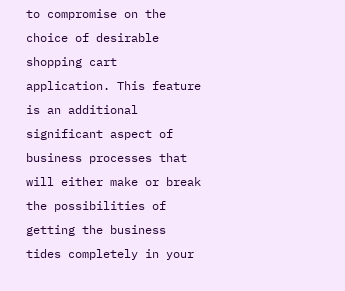to compromise on the choice of desirable shopping cart application. This feature is an additional significant aspect of business processes that will either make or break the possibilities of getting the business tides completely in your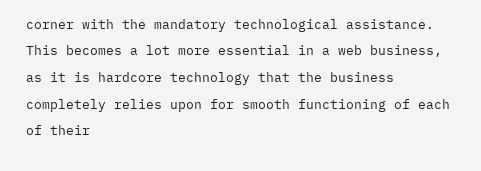corner with the mandatory technological assistance. This becomes a lot more essential in a web business, as it is hardcore technology that the business completely relies upon for smooth functioning of each of their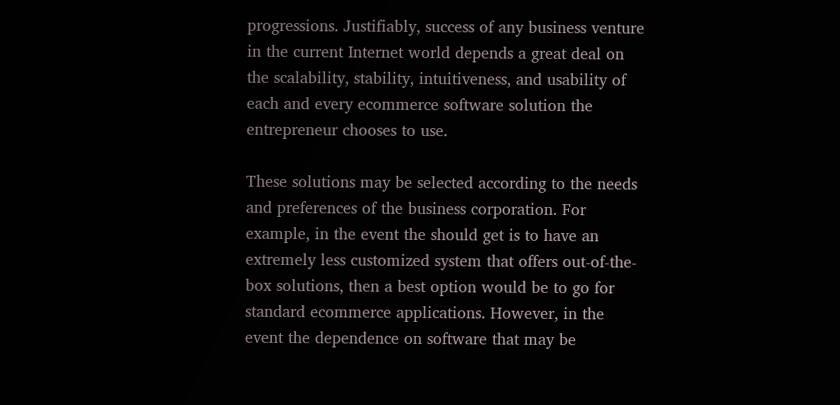progressions. Justifiably, success of any business venture in the current Internet world depends a great deal on the scalability, stability, intuitiveness, and usability of each and every ecommerce software solution the entrepreneur chooses to use.

These solutions may be selected according to the needs and preferences of the business corporation. For example, in the event the should get is to have an extremely less customized system that offers out-of-the-box solutions, then a best option would be to go for standard ecommerce applications. However, in the event the dependence on software that may be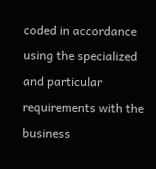coded in accordance using the specialized and particular requirements with the business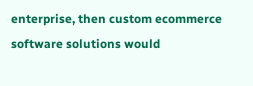enterprise, then custom ecommerce software solutions would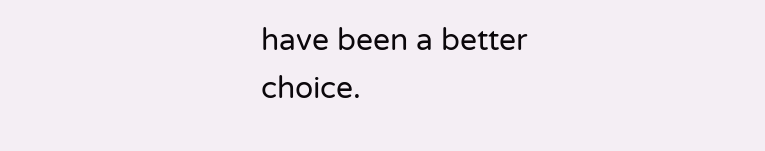have been a better choice.